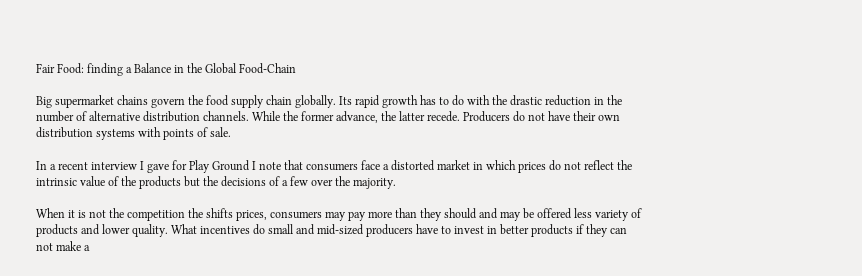Fair Food: finding a Balance in the Global Food-Chain

Big supermarket chains govern the food supply chain globally. Its rapid growth has to do with the drastic reduction in the number of alternative distribution channels. While the former advance, the latter recede. Producers do not have their own distribution systems with points of sale.

In a recent interview I gave for Play Ground I note that consumers face a distorted market in which prices do not reflect the intrinsic value of the products but the decisions of a few over the majority.

When it is not the competition the shifts prices, consumers may pay more than they should and may be offered less variety of products and lower quality. What incentives do small and mid-sized producers have to invest in better products if they can not make a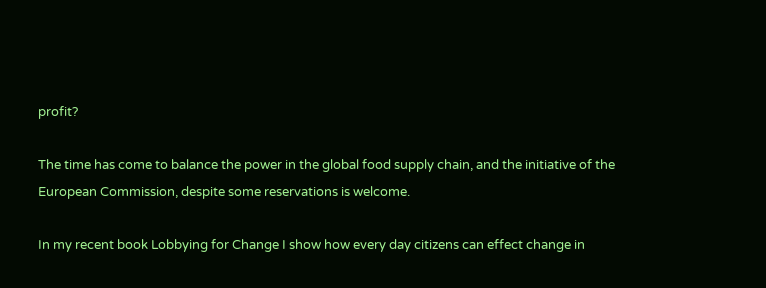profit?

The time has come to balance the power in the global food supply chain, and the initiative of the European Commission, despite some reservations is welcome.

In my recent book Lobbying for Change I show how every day citizens can effect change in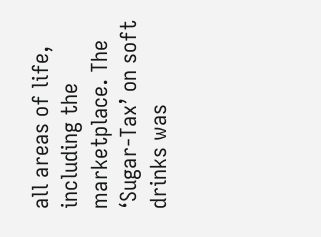all areas of life, including the marketplace. The ‘Sugar-Tax’ on soft drinks was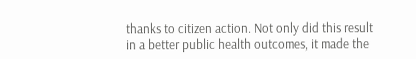thanks to citizen action. Not only did this result in a better public health outcomes, it made the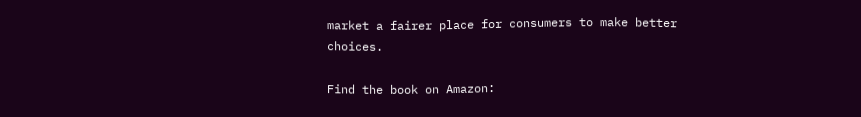market a fairer place for consumers to make better choices.

Find the book on Amazon: